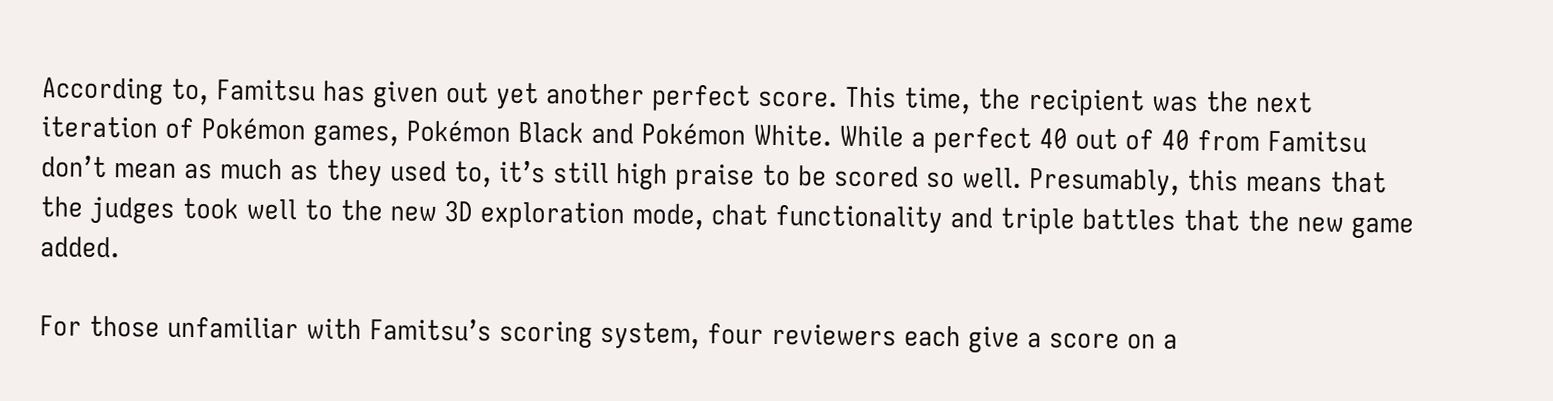According to, Famitsu has given out yet another perfect score. This time, the recipient was the next iteration of Pokémon games, Pokémon Black and Pokémon White. While a perfect 40 out of 40 from Famitsu don’t mean as much as they used to, it’s still high praise to be scored so well. Presumably, this means that the judges took well to the new 3D exploration mode, chat functionality and triple battles that the new game added.

For those unfamiliar with Famitsu’s scoring system, four reviewers each give a score on a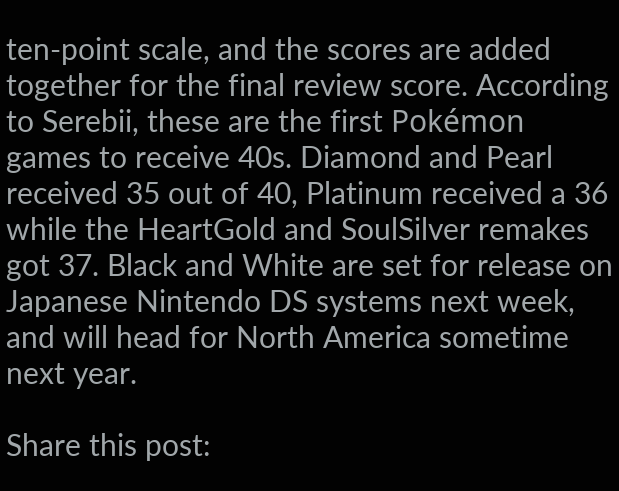ten-point scale, and the scores are added together for the final review score. According to Serebii, these are the first Pokémon games to receive 40s. Diamond and Pearl received 35 out of 40, Platinum received a 36 while the HeartGold and SoulSilver remakes got 37. Black and White are set for release on Japanese Nintendo DS systems next week, and will head for North America sometime next year.

Share this post: